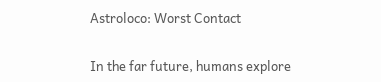Astroloco: Worst Contact


In the far future, humans explore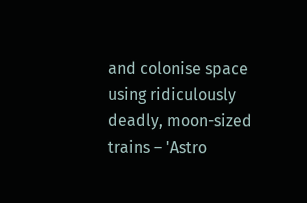and colonise space using ridiculously deadly, moon-sized trains – 'Astro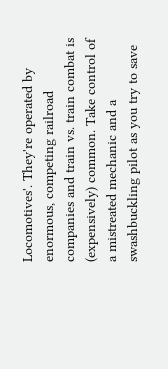Locomotives'. They're operated by enormous, competing railroad companies and train vs. train combat is (expensively) common. Take control of a mistreated mechanic and a swashbuckling pilot as you try to save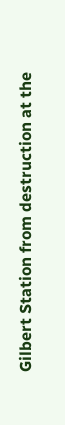Gilbert Station from destruction at the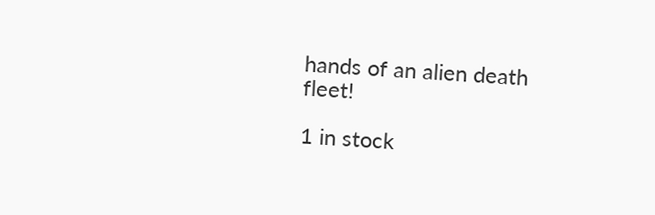hands of an alien death fleet!

1 in stock